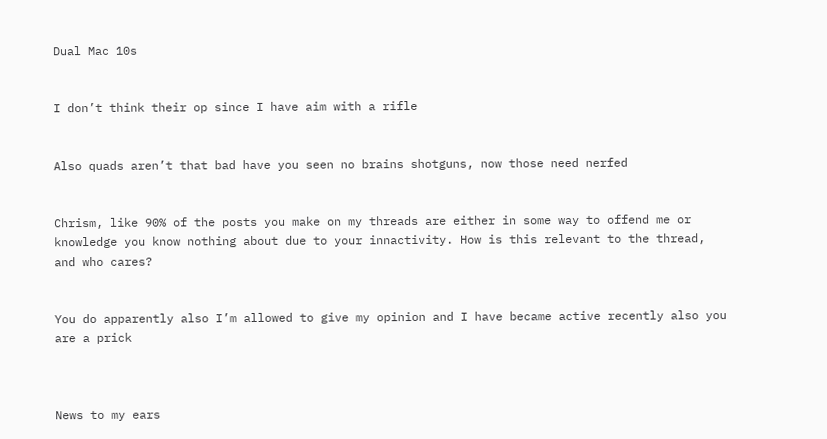Dual Mac 10s


I don’t think their op since I have aim with a rifle


Also quads aren’t that bad have you seen no brains shotguns, now those need nerfed


Chrism, like 90% of the posts you make on my threads are either in some way to offend me or knowledge you know nothing about due to your innactivity. How is this relevant to the thread, and who cares?


You do apparently also I’m allowed to give my opinion and I have became active recently also you are a prick



News to my ears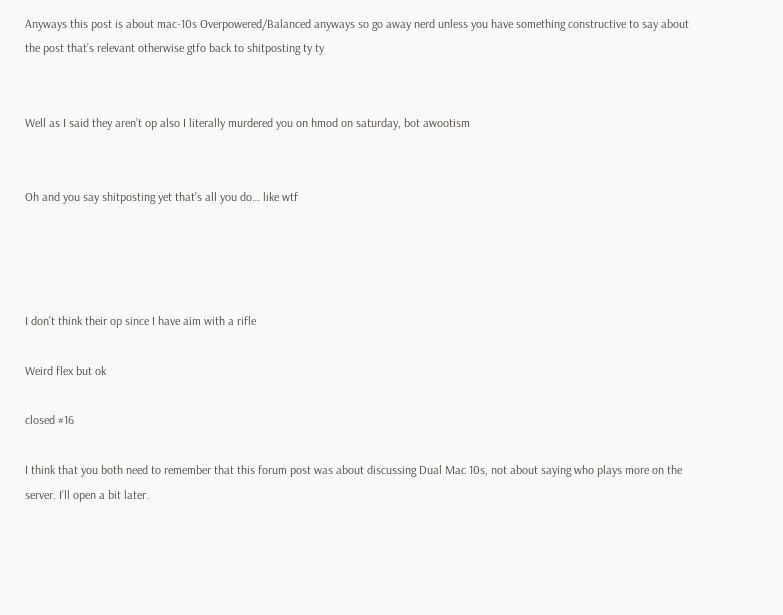Anyways this post is about mac-10s Overpowered/Balanced anyways so go away nerd unless you have something constructive to say about the post that’s relevant otherwise gtfo back to shitposting ty ty


Well as I said they aren’t op also I literally murdered you on hmod on saturday, bot awootism


Oh and you say shitposting yet that’s all you do… like wtf




I don’t think their op since I have aim with a rifle

Weird flex but ok

closed #16

I think that you both need to remember that this forum post was about discussing Dual Mac 10s, not about saying who plays more on the server. I’ll open a bit later.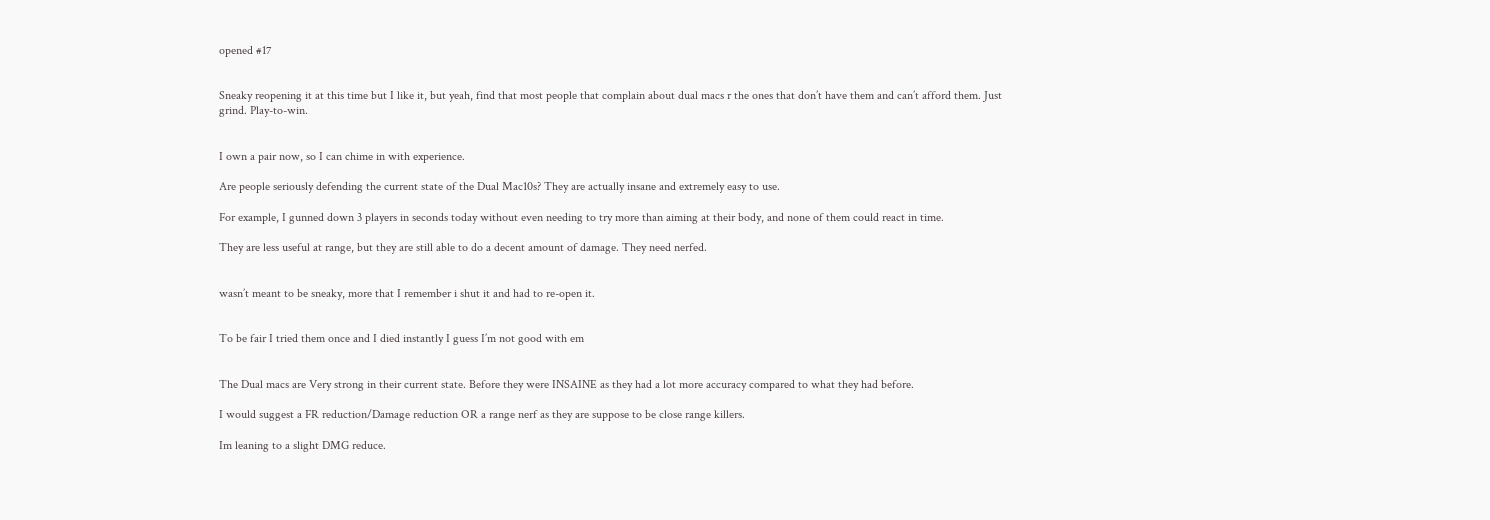opened #17


Sneaky reopening it at this time but I like it, but yeah, find that most people that complain about dual macs r the ones that don’t have them and can’t afford them. Just grind. Play-to-win.


I own a pair now, so I can chime in with experience.

Are people seriously defending the current state of the Dual Mac10s? They are actually insane and extremely easy to use.

For example, I gunned down 3 players in seconds today without even needing to try more than aiming at their body, and none of them could react in time.

They are less useful at range, but they are still able to do a decent amount of damage. They need nerfed.


wasn’t meant to be sneaky, more that I remember i shut it and had to re-open it.


To be fair I tried them once and I died instantly I guess I’m not good with em


The Dual macs are Very strong in their current state. Before they were INSAINE as they had a lot more accuracy compared to what they had before.

I would suggest a FR reduction/Damage reduction OR a range nerf as they are suppose to be close range killers.

Im leaning to a slight DMG reduce.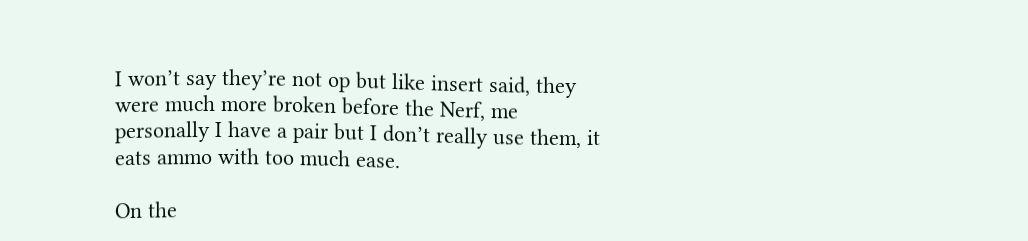I won’t say they’re not op but like insert said, they were much more broken before the Nerf, me personally I have a pair but I don’t really use them, it eats ammo with too much ease.

On the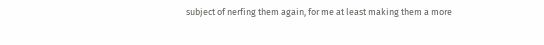subject of nerfing them again, for me at least making them a more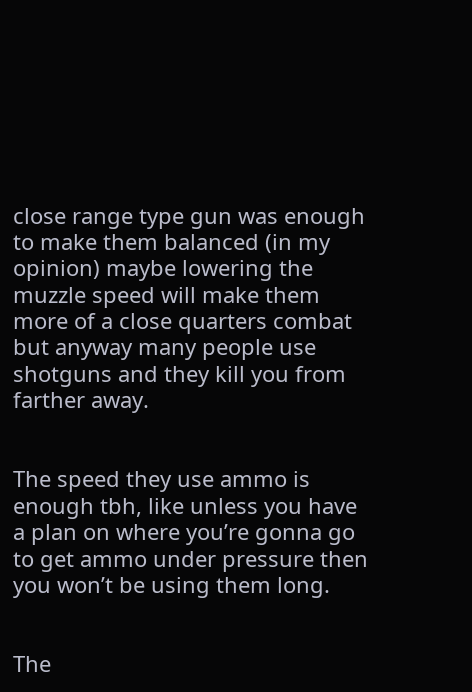close range type gun was enough to make them balanced (in my opinion) maybe lowering the muzzle speed will make them more of a close quarters combat but anyway many people use shotguns and they kill you from farther away.


The speed they use ammo is enough tbh, like unless you have a plan on where you’re gonna go to get ammo under pressure then you won’t be using them long.


The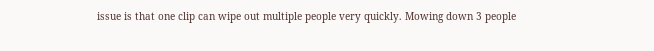issue is that one clip can wipe out multiple people very quickly. Mowing down 3 people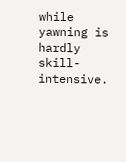while yawning is hardly skill-intensive.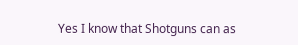Yes I know that Shotguns can as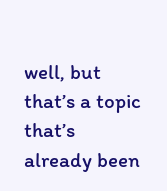well, but that’s a topic that’s already been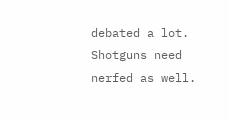debated a lot. Shotguns need nerfed as well.